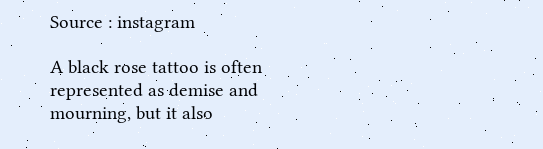Source : instagram

A black rose tattoo is often represented as demise and mourning, but it also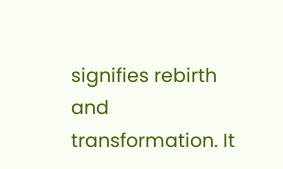signifies rebirth and transformation. It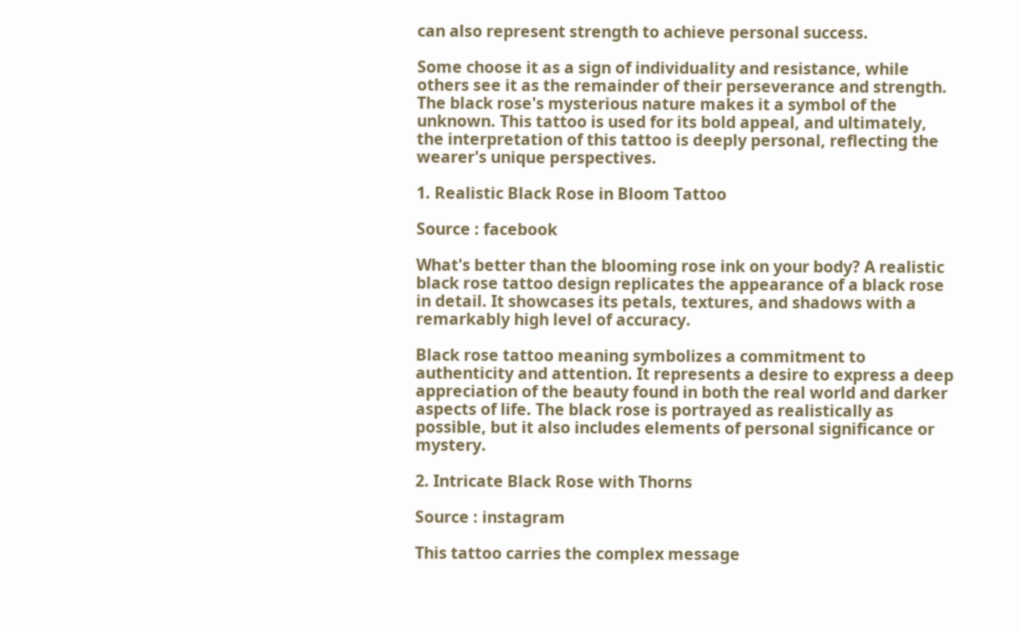can also represent strength to achieve personal success.

Some choose it as a sign of individuality and resistance, while others see it as the remainder of their perseverance and strength. The black rose's mysterious nature makes it a symbol of the unknown. This tattoo is used for its bold appeal, and ultimately, the interpretation of this tattoo is deeply personal, reflecting the wearer's unique perspectives.

1. Realistic Black Rose in Bloom Tattoo

Source : facebook

What's better than the blooming rose ink on your body? A realistic black rose tattoo design replicates the appearance of a black rose in detail. It showcases its petals, textures, and shadows with a remarkably high level of accuracy.

Black rose tattoo meaning symbolizes a commitment to authenticity and attention. It represents a desire to express a deep appreciation of the beauty found in both the real world and darker aspects of life. The black rose is portrayed as realistically as possible, but it also includes elements of personal significance or mystery.

2. Intricate Black Rose with Thorns

Source : instagram

This tattoo carries the complex message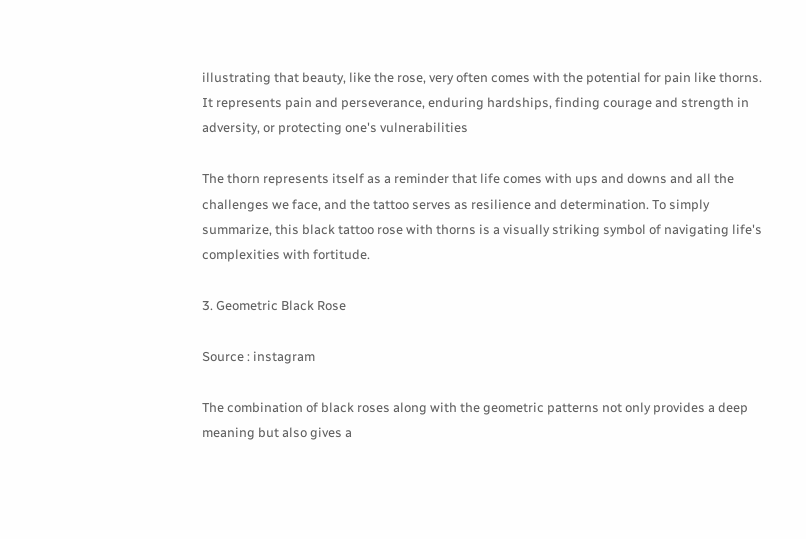illustrating that beauty, like the rose, very often comes with the potential for pain like thorns.  It represents pain and perseverance, enduring hardships, finding courage and strength in adversity, or protecting one's vulnerabilities

The thorn represents itself as a reminder that life comes with ups and downs and all the challenges we face, and the tattoo serves as resilience and determination. To simply summarize, this black tattoo rose with thorns is a visually striking symbol of navigating life's complexities with fortitude.

3. Geometric Black Rose

Source : instagram

The combination of black roses along with the geometric patterns not only provides a deep meaning but also gives a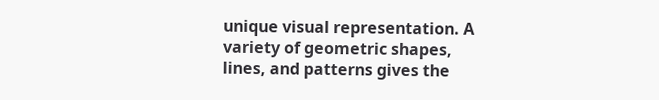unique visual representation. A variety of geometric shapes, lines, and patterns gives the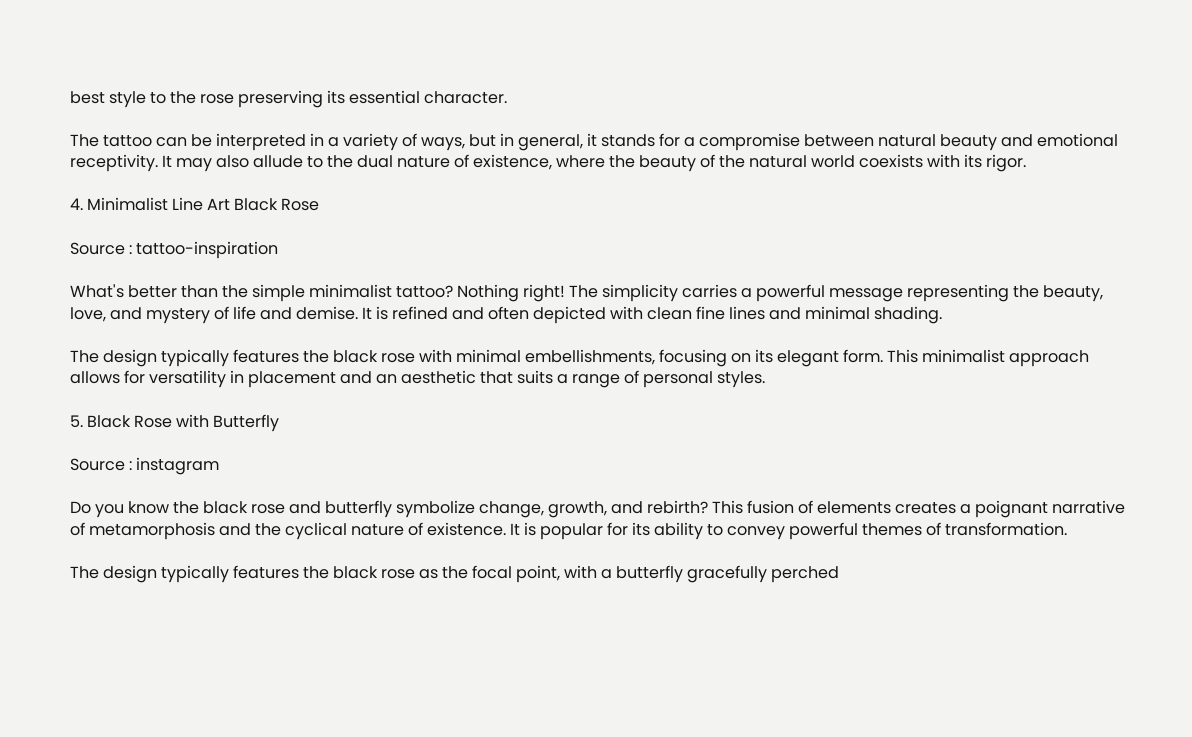best style to the rose preserving its essential character.

The tattoo can be interpreted in a variety of ways, but in general, it stands for a compromise between natural beauty and emotional receptivity. It may also allude to the dual nature of existence, where the beauty of the natural world coexists with its rigor.

4. Minimalist Line Art Black Rose

Source : tattoo-inspiration

What's better than the simple minimalist tattoo? Nothing right! The simplicity carries a powerful message representing the beauty, love, and mystery of life and demise. It is refined and often depicted with clean fine lines and minimal shading.

The design typically features the black rose with minimal embellishments, focusing on its elegant form. This minimalist approach allows for versatility in placement and an aesthetic that suits a range of personal styles.

5. Black Rose with Butterfly

Source : instagram

Do you know the black rose and butterfly symbolize change, growth, and rebirth? This fusion of elements creates a poignant narrative of metamorphosis and the cyclical nature of existence. It is popular for its ability to convey powerful themes of transformation.

The design typically features the black rose as the focal point, with a butterfly gracefully perched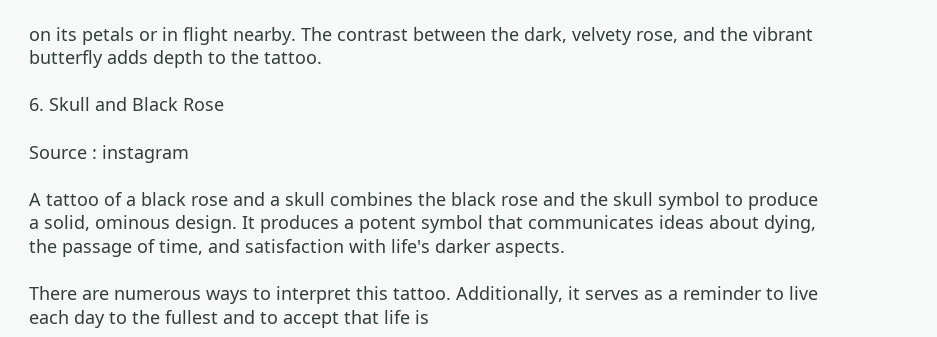on its petals or in flight nearby. The contrast between the dark, velvety rose, and the vibrant butterfly adds depth to the tattoo.

6. Skull and Black Rose

Source : instagram

A tattoo of a black rose and a skull combines the black rose and the skull symbol to produce a solid, ominous design. It produces a potent symbol that communicates ideas about dying, the passage of time, and satisfaction with life's darker aspects.

There are numerous ways to interpret this tattoo. Additionally, it serves as a reminder to live each day to the fullest and to accept that life is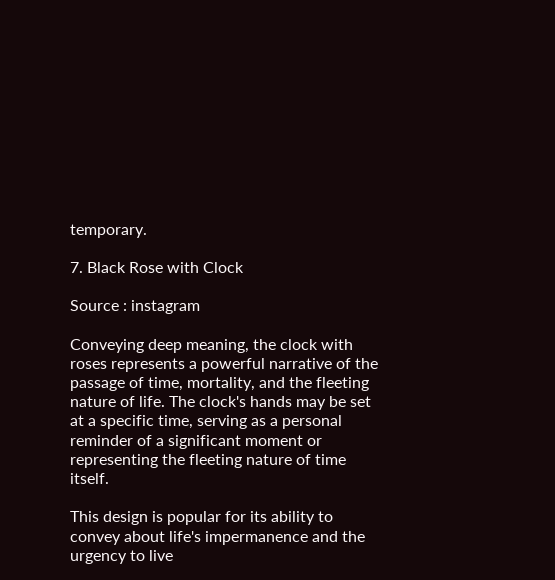temporary.

7. Black Rose with Clock

Source : instagram

Conveying deep meaning, the clock with roses represents a powerful narrative of the passage of time, mortality, and the fleeting nature of life. The clock's hands may be set at a specific time, serving as a personal reminder of a significant moment or representing the fleeting nature of time itself.

This design is popular for its ability to convey about life's impermanence and the urgency to live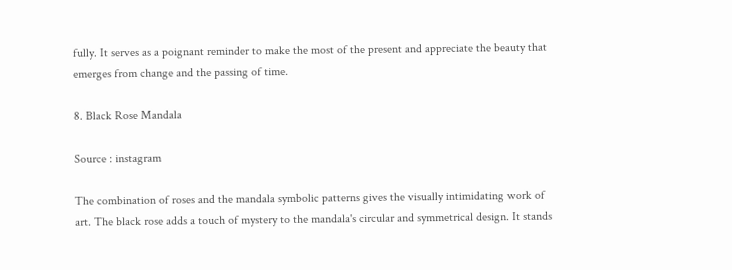fully. It serves as a poignant reminder to make the most of the present and appreciate the beauty that emerges from change and the passing of time.

8. Black Rose Mandala

Source : instagram

The combination of roses and the mandala symbolic patterns gives the visually intimidating work of art. The black rose adds a touch of mystery to the mandala's circular and symmetrical design. It stands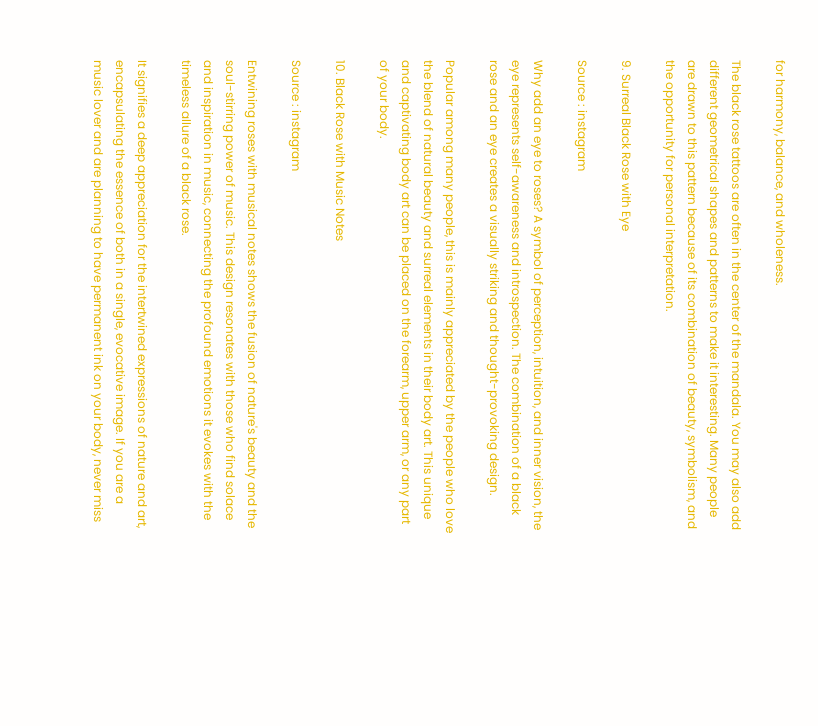for harmony, balance, and wholeness.

The black rose tattoos are often in the center of the mandala. You may also add different geometrical shapes and patterns to make it interesting. Many people are drawn to this pattern because of its combination of beauty, symbolism, and the opportunity for personal interpretation.

9. Surreal Black Rose with Eye

Source : instagram

Why add an eye to roses? A symbol of perception, intuition, and inner vision, the eye represents self-awareness and introspection. The combination of a black rose and an eye creates a visually striking and thought-provoking design.

Popular among many people, this is mainly appreciated by the people who love the blend of natural beauty and surreal elements in their body art. This unique and captivating body art can be placed on the forearm, upper arm, or any part of your body.

10. Black Rose with Music Notes

Source : instagram

Entwining roses with musical notes shows the fusion of nature's beauty and the soul-stirring power of music. This design resonates with those who find solace and inspiration in music, connecting the profound emotions it evokes with the timeless allure of a black rose.

It signifies a deep appreciation for the intertwined expressions of nature and art, encapsulating the essence of both in a single, evocative image. If you are a music lover and are planning to have permanent ink on your body, never miss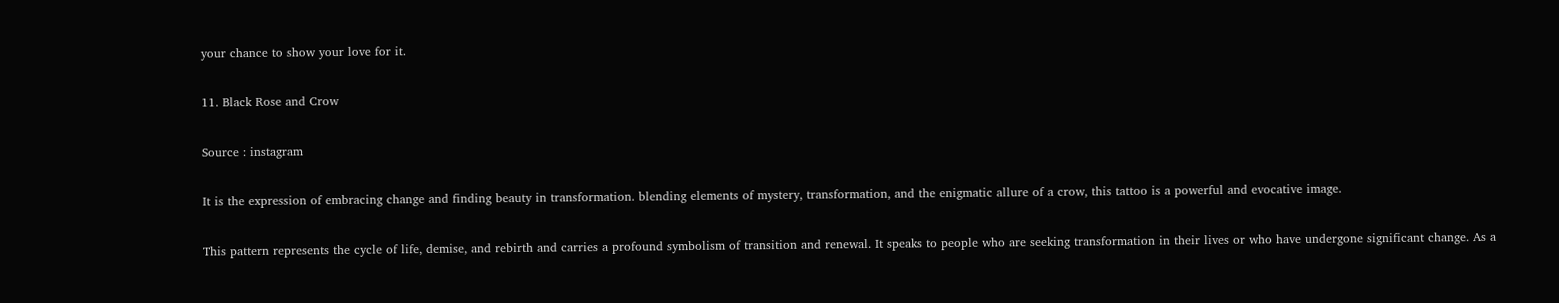your chance to show your love for it.

11. Black Rose and Crow

Source : instagram

It is the expression of embracing change and finding beauty in transformation. blending elements of mystery, transformation, and the enigmatic allure of a crow, this tattoo is a powerful and evocative image.

This pattern represents the cycle of life, demise, and rebirth and carries a profound symbolism of transition and renewal. It speaks to people who are seeking transformation in their lives or who have undergone significant change. As a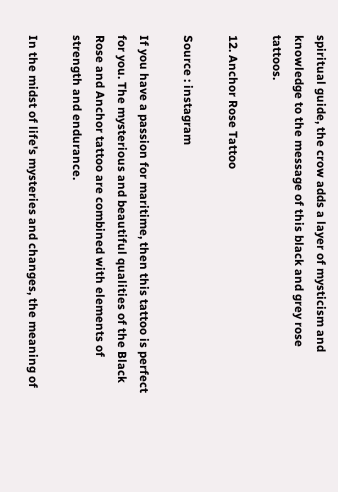spiritual guide, the crow adds a layer of mysticism and knowledge to the message of this black and grey rose tattoos.

12. Anchor Rose Tattoo

Source : instagram

If you have a passion for maritime, then this tattoo is perfect for you. The mysterious and beautiful qualities of the Black Rose and Anchor tattoo are combined with elements of strength and endurance.

In the midst of life's mysteries and changes, the meaning of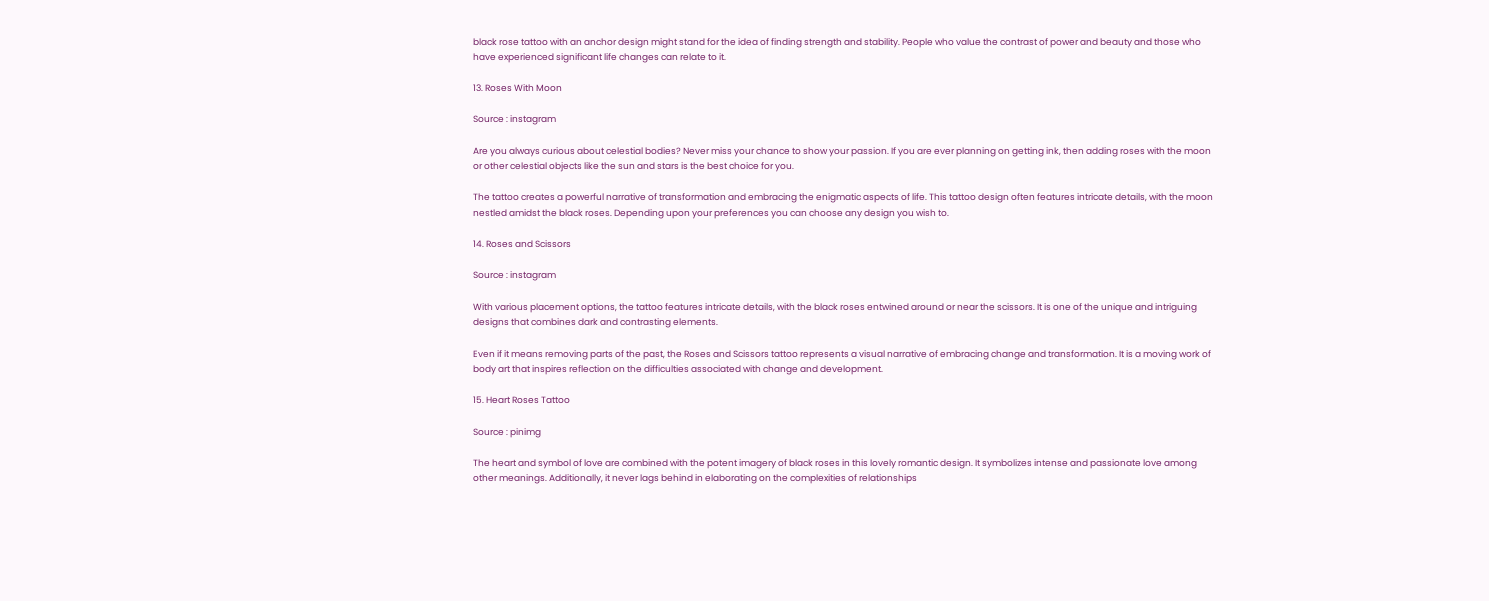black rose tattoo with an anchor design might stand for the idea of finding strength and stability. People who value the contrast of power and beauty and those who have experienced significant life changes can relate to it.

13. Roses With Moon

Source : instagram

Are you always curious about celestial bodies? Never miss your chance to show your passion. If you are ever planning on getting ink, then adding roses with the moon or other celestial objects like the sun and stars is the best choice for you.

The tattoo creates a powerful narrative of transformation and embracing the enigmatic aspects of life. This tattoo design often features intricate details, with the moon nestled amidst the black roses. Depending upon your preferences you can choose any design you wish to.

14. Roses and Scissors

Source : instagram

With various placement options, the tattoo features intricate details, with the black roses entwined around or near the scissors. It is one of the unique and intriguing designs that combines dark and contrasting elements.

Even if it means removing parts of the past, the Roses and Scissors tattoo represents a visual narrative of embracing change and transformation. It is a moving work of body art that inspires reflection on the difficulties associated with change and development.

15. Heart Roses Tattoo

Source : pinimg

The heart and symbol of love are combined with the potent imagery of black roses in this lovely romantic design. It symbolizes intense and passionate love among other meanings. Additionally, it never lags behind in elaborating on the complexities of relationships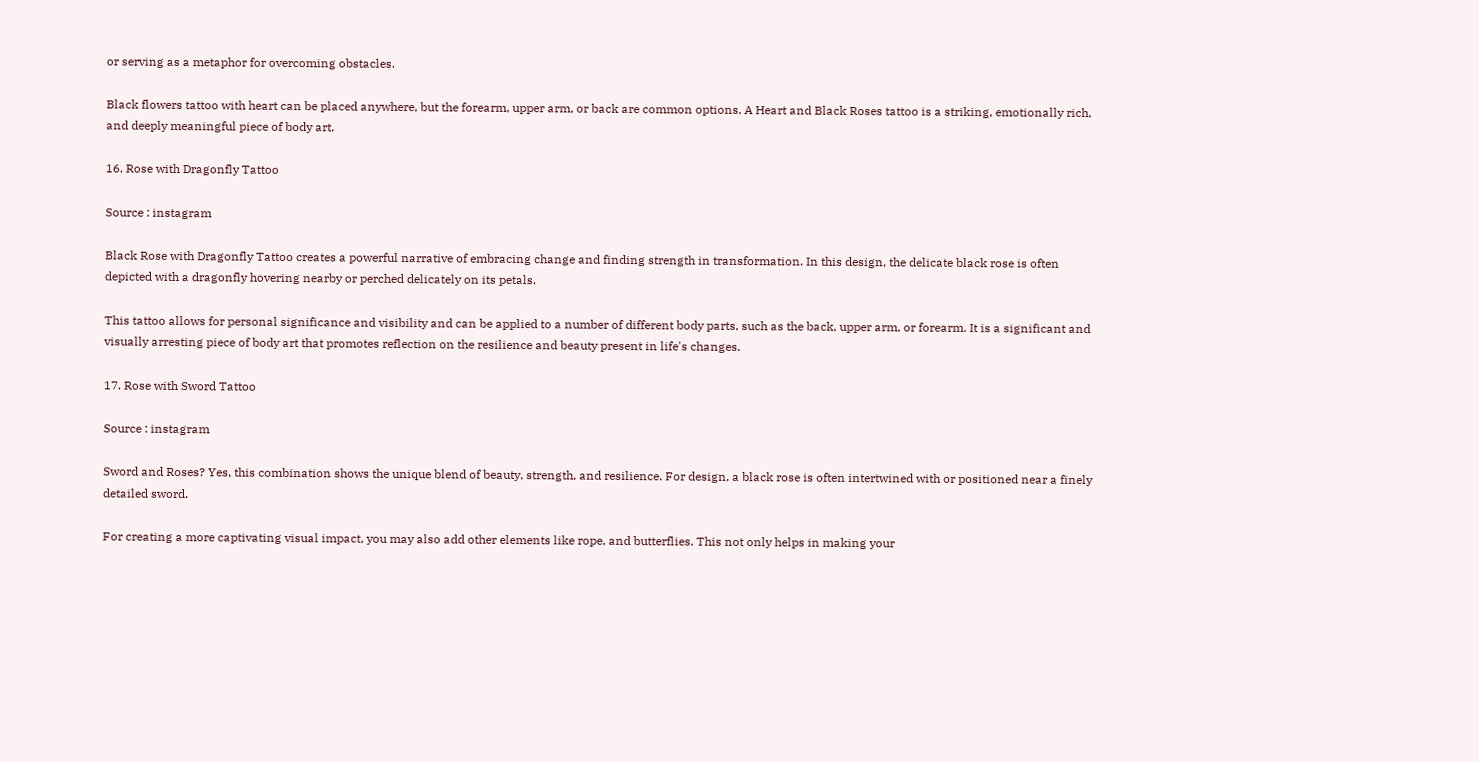or serving as a metaphor for overcoming obstacles.

Black flowers tattoo with heart can be placed anywhere, but the forearm, upper arm, or back are common options. A Heart and Black Roses tattoo is a striking, emotionally rich, and deeply meaningful piece of body art.

16. Rose with Dragonfly Tattoo

Source : instagram

Black Rose with Dragonfly Tattoo creates a powerful narrative of embracing change and finding strength in transformation. In this design, the delicate black rose is often depicted with a dragonfly hovering nearby or perched delicately on its petals.

This tattoo allows for personal significance and visibility and can be applied to a number of different body parts, such as the back, upper arm, or forearm. It is a significant and visually arresting piece of body art that promotes reflection on the resilience and beauty present in life's changes.

17. Rose with Sword Tattoo

Source : instagram

Sword and Roses? Yes, this combination shows the unique blend of beauty, strength, and resilience. For design, a black rose is often intertwined with or positioned near a finely detailed sword.

For creating a more captivating visual impact, you may also add other elements like rope, and butterflies. This not only helps in making your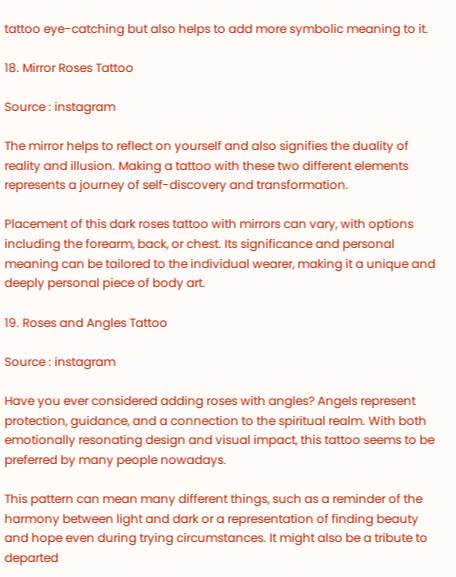tattoo eye-catching but also helps to add more symbolic meaning to it.

18. Mirror Roses Tattoo

Source : instagram

The mirror helps to reflect on yourself and also signifies the duality of reality and illusion. Making a tattoo with these two different elements represents a journey of self-discovery and transformation.

Placement of this dark roses tattoo with mirrors can vary, with options including the forearm, back, or chest. Its significance and personal meaning can be tailored to the individual wearer, making it a unique and deeply personal piece of body art.

19. Roses and Angles Tattoo

Source : instagram

Have you ever considered adding roses with angles? Angels represent protection, guidance, and a connection to the spiritual realm. With both emotionally resonating design and visual impact, this tattoo seems to be preferred by many people nowadays.

This pattern can mean many different things, such as a reminder of the harmony between light and dark or a representation of finding beauty and hope even during trying circumstances. It might also be a tribute to departed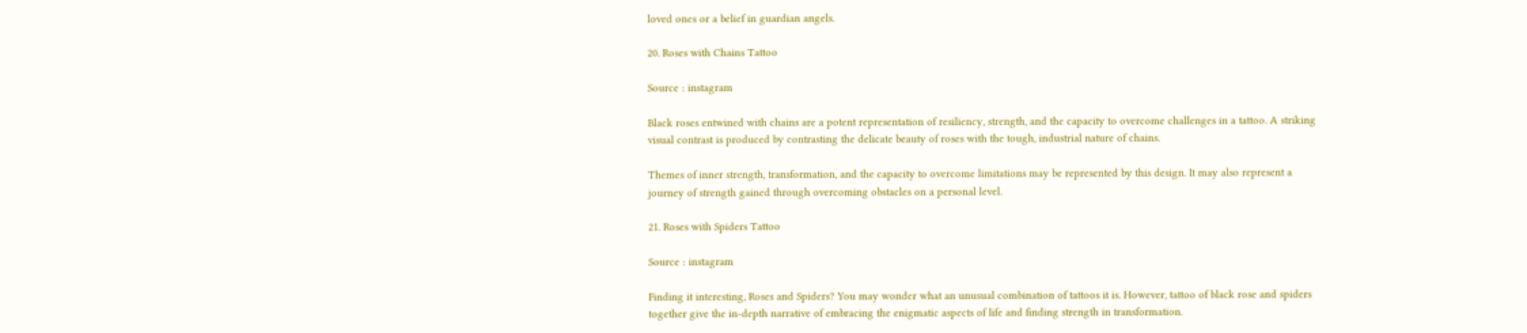loved ones or a belief in guardian angels.

20. Roses with Chains Tattoo

Source : instagram

Black roses entwined with chains are a potent representation of resiliency, strength, and the capacity to overcome challenges in a tattoo. A striking visual contrast is produced by contrasting the delicate beauty of roses with the tough, industrial nature of chains.

Themes of inner strength, transformation, and the capacity to overcome limitations may be represented by this design. It may also represent a journey of strength gained through overcoming obstacles on a personal level.

21. Roses with Spiders Tattoo

Source : instagram

Finding it interesting, Roses and Spiders? You may wonder what an unusual combination of tattoos it is. However, tattoo of black rose and spiders together give the in-depth narrative of embracing the enigmatic aspects of life and finding strength in transformation.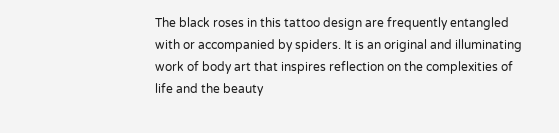The black roses in this tattoo design are frequently entangled with or accompanied by spiders. It is an original and illuminating work of body art that inspires reflection on the complexities of life and the beauty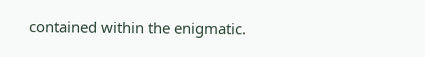contained within the enigmatic.